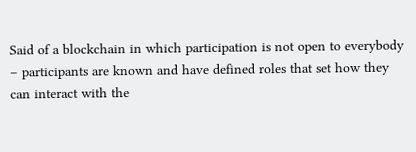Said of a blockchain in which participation is not open to everybody – participants are known and have defined roles that set how they can interact with the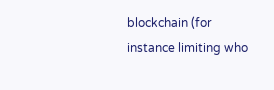blockchain (for instance limiting who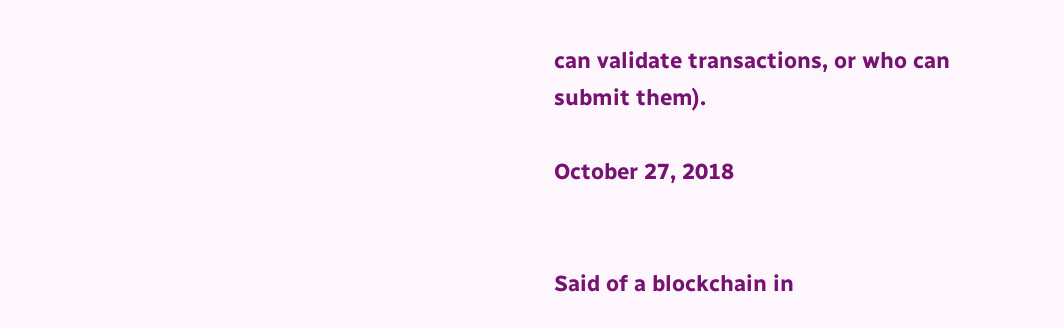can validate transactions, or who can submit them).

October 27, 2018


Said of a blockchain in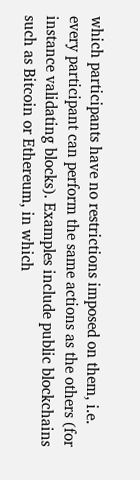which participants have no restrictions imposed on them, i.e. every participant can perform the same actions as the others (for instance validating blocks). Examples include public blockchains such as Bitcoin or Ethereum, in which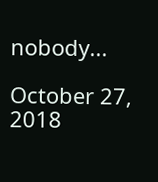nobody...

October 27, 2018